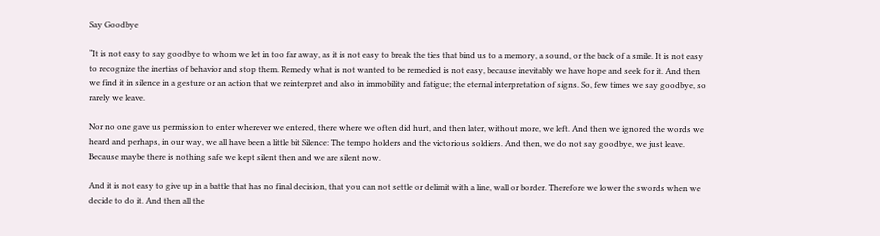Say Goodbye

“It is not easy to say goodbye to whom we let in too far away, as it is not easy to break the ties that bind us to a memory, a sound, or the back of a smile. It is not easy to recognize the inertias of behavior and stop them. Remedy what is not wanted to be remedied is not easy, because inevitably we have hope and seek for it. And then we find it in silence in a gesture or an action that we reinterpret and also in immobility and fatigue; the eternal interpretation of signs. So, few times we say goodbye, so rarely we leave.

Nor no one gave us permission to enter wherever we entered, there where we often did hurt, and then later, without more, we left. And then we ignored the words we heard and perhaps, in our way, we all have been a little bit Silence: The tempo holders and the victorious soldiers. And then, we do not say goodbye, we just leave. Because maybe there is nothing safe we kept silent then and we are silent now.

And it is not easy to give up in a battle that has no final decision, that you can not settle or delimit with a line, wall or border. Therefore we lower the swords when we decide to do it. And then all the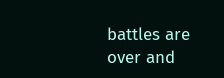battles are over and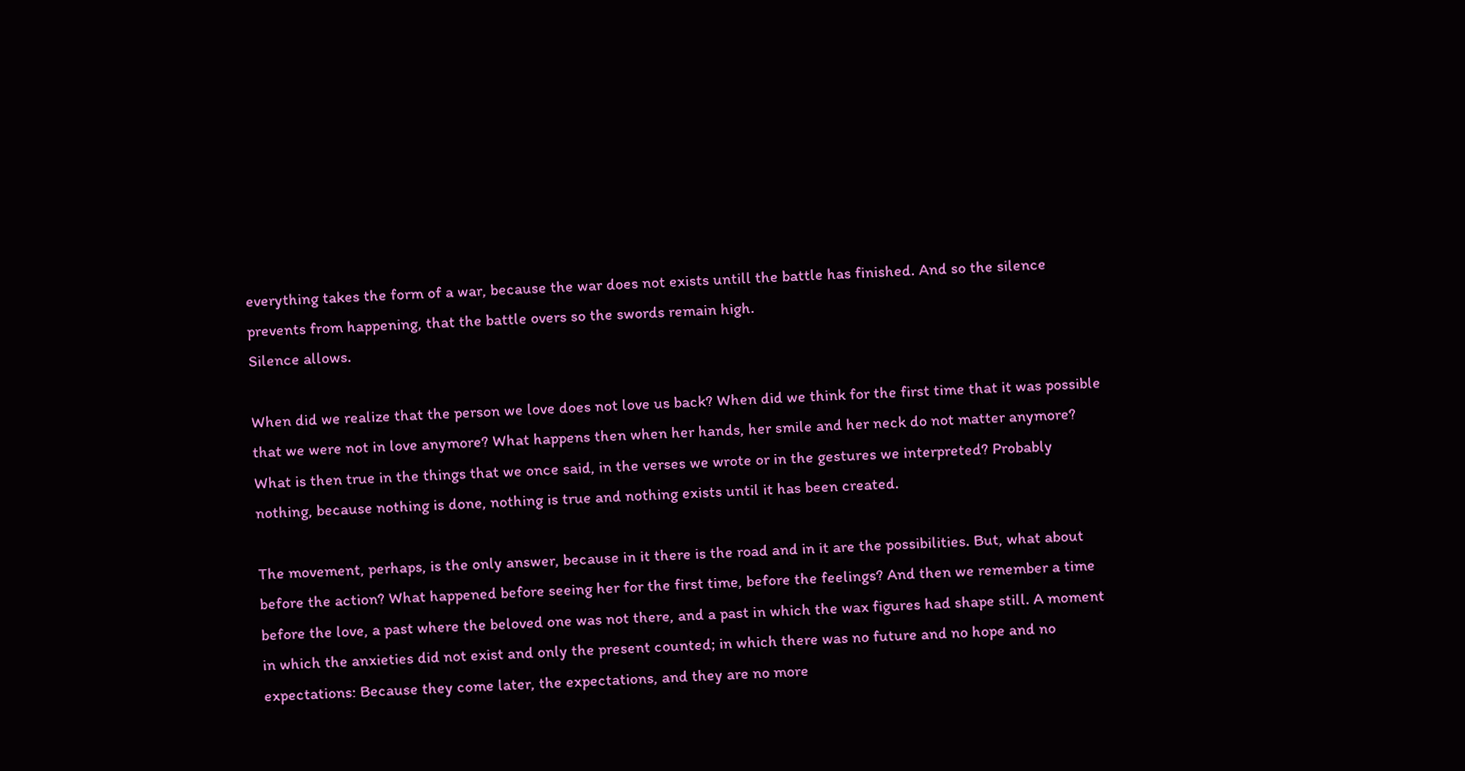everything takes the form of a war, because the war does not exists untill the battle has finished. And so the silence prevents from happening, that the battle overs so the swords remain high.
Silence allows.

When did we realize that the person we love does not love us back? When did we think for the first time that it was possible that we were not in love anymore? What happens then when her hands, her smile and her neck do not matter anymore? What is then true in the things that we once said, in the verses we wrote or in the gestures we interpreted? Probably nothing, because nothing is done, nothing is true and nothing exists until it has been created.

The movement, perhaps, is the only answer, because in it there is the road and in it are the possibilities. But, what about before the action? What happened before seeing her for the first time, before the feelings? And then we remember a time before the love, a past where the beloved one was not there, and a past in which the wax figures had shape still. A moment in which the anxieties did not exist and only the present counted; in which there was no future and no hope and no expectations: Because they come later, the expectations, and they are no more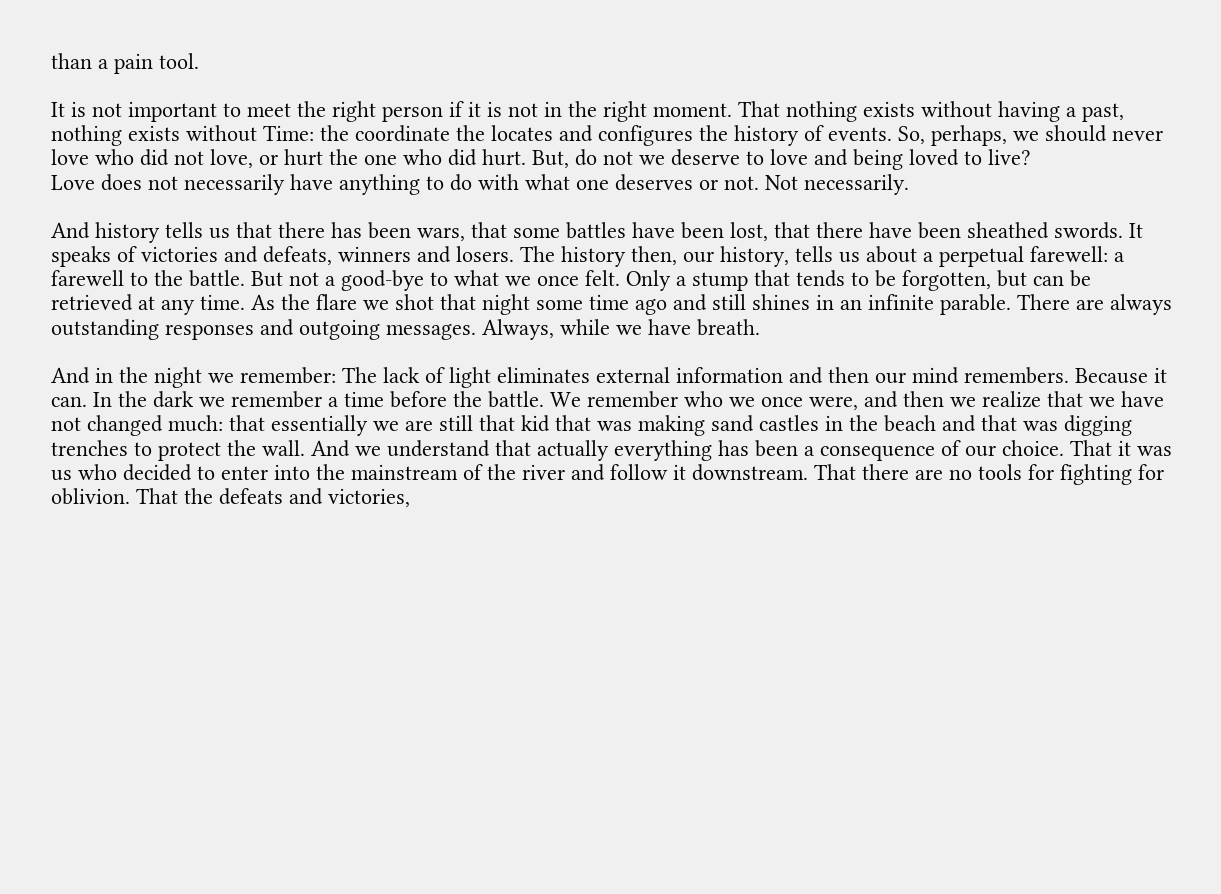than a pain tool.

It is not important to meet the right person if it is not in the right moment. That nothing exists without having a past, nothing exists without Time: the coordinate the locates and configures the history of events. So, perhaps, we should never love who did not love, or hurt the one who did hurt. But, do not we deserve to love and being loved to live?
Love does not necessarily have anything to do with what one deserves or not. Not necessarily.

And history tells us that there has been wars, that some battles have been lost, that there have been sheathed swords. It speaks of victories and defeats, winners and losers. The history then, our history, tells us about a perpetual farewell: a farewell to the battle. But not a good-bye to what we once felt. Only a stump that tends to be forgotten, but can be retrieved at any time. As the flare we shot that night some time ago and still shines in an infinite parable. There are always outstanding responses and outgoing messages. Always, while we have breath.

And in the night we remember: The lack of light eliminates external information and then our mind remembers. Because it can. In the dark we remember a time before the battle. We remember who we once were, and then we realize that we have not changed much: that essentially we are still that kid that was making sand castles in the beach and that was digging trenches to protect the wall. And we understand that actually everything has been a consequence of our choice. That it was us who decided to enter into the mainstream of the river and follow it downstream. That there are no tools for fighting for oblivion. That the defeats and victories,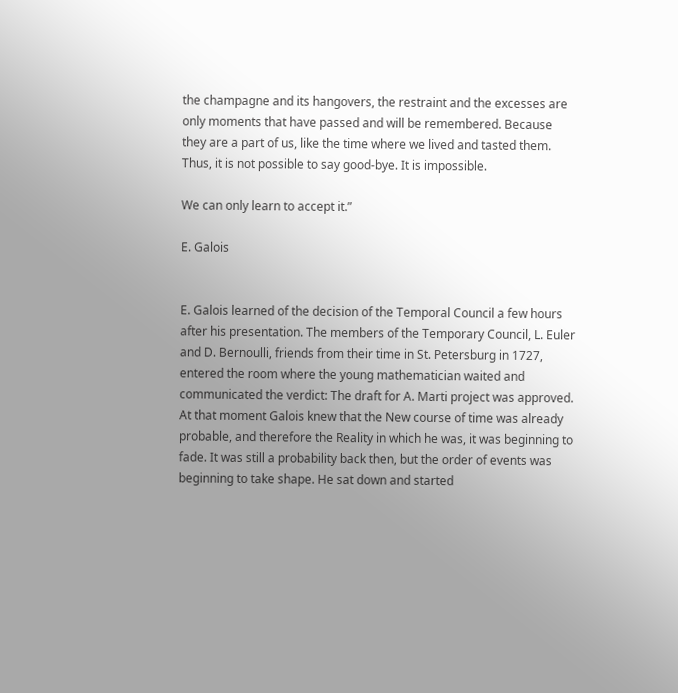the champagne and its hangovers, the restraint and the excesses are only moments that have passed and will be remembered. Because they are a part of us, like the time where we lived and tasted them.
Thus, it is not possible to say good-bye. It is impossible.

We can only learn to accept it.”

E. Galois


E. Galois learned of the decision of the Temporal Council a few hours after his presentation. The members of the Temporary Council, L. Euler and D. Bernoulli, friends from their time in St. Petersburg in 1727, entered the room where the young mathematician waited and communicated the verdict: The draft for A. Marti project was approved.
At that moment Galois knew that the New course of time was already probable, and therefore the Reality in which he was, it was beginning to fade. It was still a probability back then, but the order of events was beginning to take shape. He sat down and started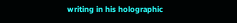writing in his holographic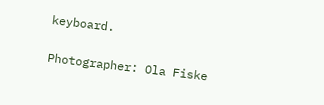keyboard.

Photographer: Ola Fiske